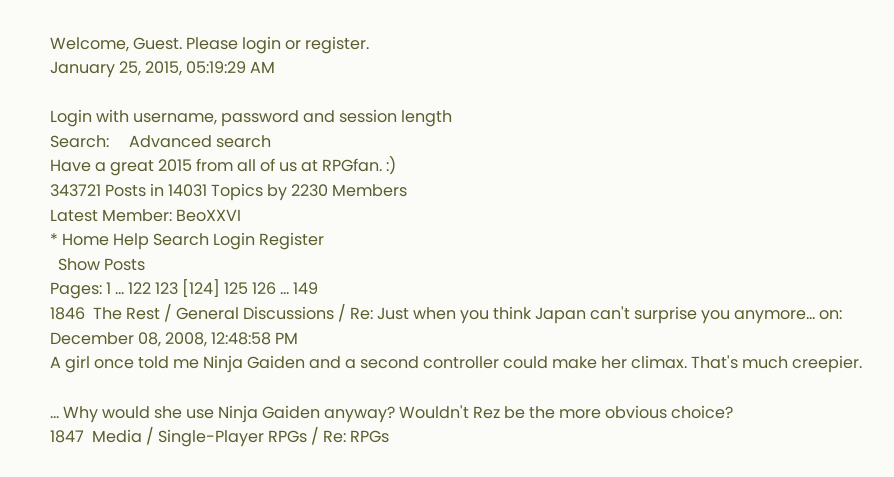Welcome, Guest. Please login or register.
January 25, 2015, 05:19:29 AM

Login with username, password and session length
Search:     Advanced search
Have a great 2015 from all of us at RPGfan. :)
343721 Posts in 14031 Topics by 2230 Members
Latest Member: BeoXXVI
* Home Help Search Login Register
  Show Posts
Pages: 1 ... 122 123 [124] 125 126 ... 149
1846  The Rest / General Discussions / Re: Just when you think Japan can't surprise you anymore... on: December 08, 2008, 12:48:58 PM
A girl once told me Ninja Gaiden and a second controller could make her climax. That's much creepier.

... Why would she use Ninja Gaiden anyway? Wouldn't Rez be the more obvious choice?
1847  Media / Single-Player RPGs / Re: RPGs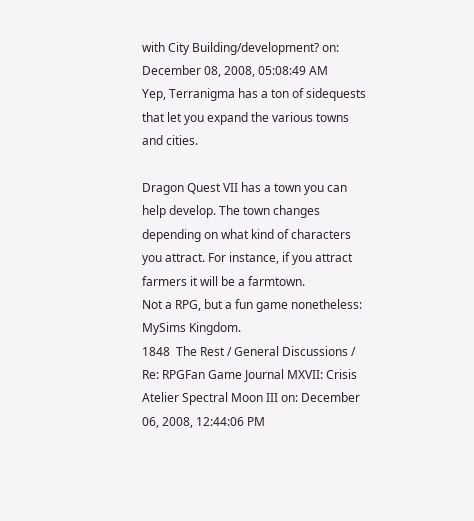with City Building/development? on: December 08, 2008, 05:08:49 AM
Yep, Terranigma has a ton of sidequests that let you expand the various towns and cities.

Dragon Quest VII has a town you can help develop. The town changes depending on what kind of characters you attract. For instance, if you attract farmers it will be a farmtown.
Not a RPG, but a fun game nonetheless: MySims Kingdom.
1848  The Rest / General Discussions / Re: RPGFan Game Journal MXVII: Crisis Atelier Spectral Moon III on: December 06, 2008, 12:44:06 PM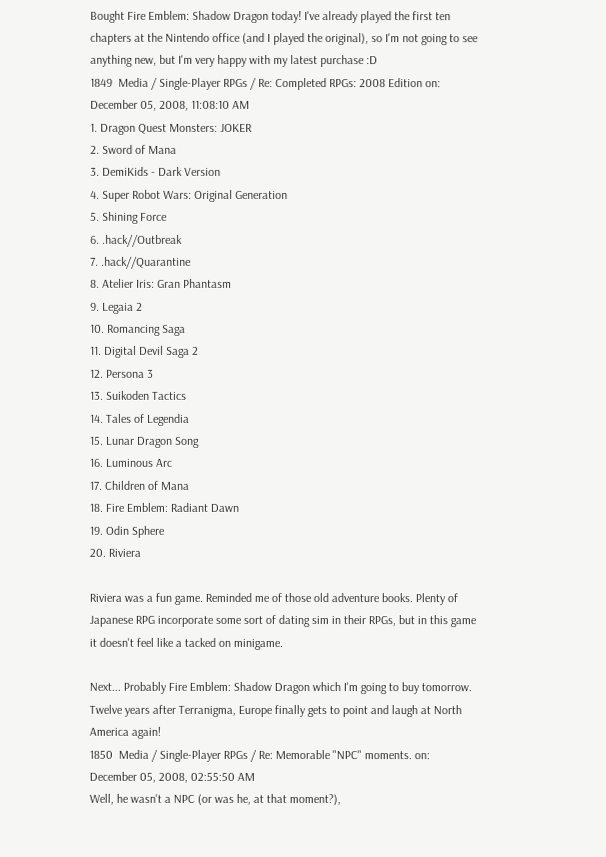Bought Fire Emblem: Shadow Dragon today! I've already played the first ten chapters at the Nintendo office (and I played the original), so I'm not going to see anything new, but I'm very happy with my latest purchase :D
1849  Media / Single-Player RPGs / Re: Completed RPGs: 2008 Edition on: December 05, 2008, 11:08:10 AM
1. Dragon Quest Monsters: JOKER
2. Sword of Mana
3. DemiKids - Dark Version
4. Super Robot Wars: Original Generation
5. Shining Force
6. .hack//Outbreak
7. .hack//Quarantine
8. Atelier Iris: Gran Phantasm
9. Legaia 2
10. Romancing Saga
11. Digital Devil Saga 2
12. Persona 3
13. Suikoden Tactics
14. Tales of Legendia
15. Lunar Dragon Song
16. Luminous Arc
17. Children of Mana
18. Fire Emblem: Radiant Dawn
19. Odin Sphere
20. Riviera

Riviera was a fun game. Reminded me of those old adventure books. Plenty of Japanese RPG incorporate some sort of dating sim in their RPGs, but in this game it doesn't feel like a tacked on minigame.

Next... Probably Fire Emblem: Shadow Dragon which I'm going to buy tomorrow. Twelve years after Terranigma, Europe finally gets to point and laugh at North America again!
1850  Media / Single-Player RPGs / Re: Memorable "NPC" moments. on: December 05, 2008, 02:55:50 AM
Well, he wasn't a NPC (or was he, at that moment?),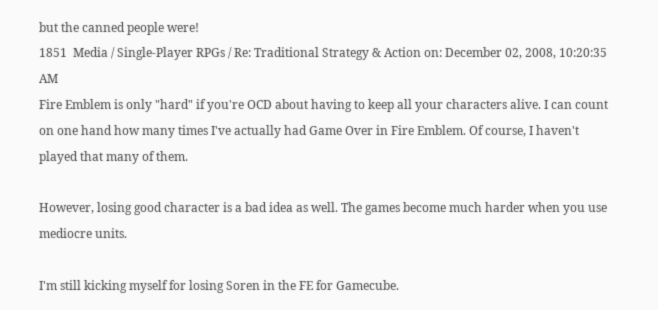but the canned people were!
1851  Media / Single-Player RPGs / Re: Traditional Strategy & Action on: December 02, 2008, 10:20:35 AM
Fire Emblem is only "hard" if you're OCD about having to keep all your characters alive. I can count on one hand how many times I've actually had Game Over in Fire Emblem. Of course, I haven't played that many of them.

However, losing good character is a bad idea as well. The games become much harder when you use mediocre units.

I'm still kicking myself for losing Soren in the FE for Gamecube.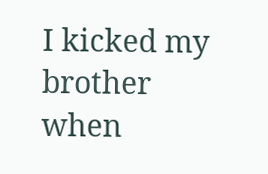I kicked my brother when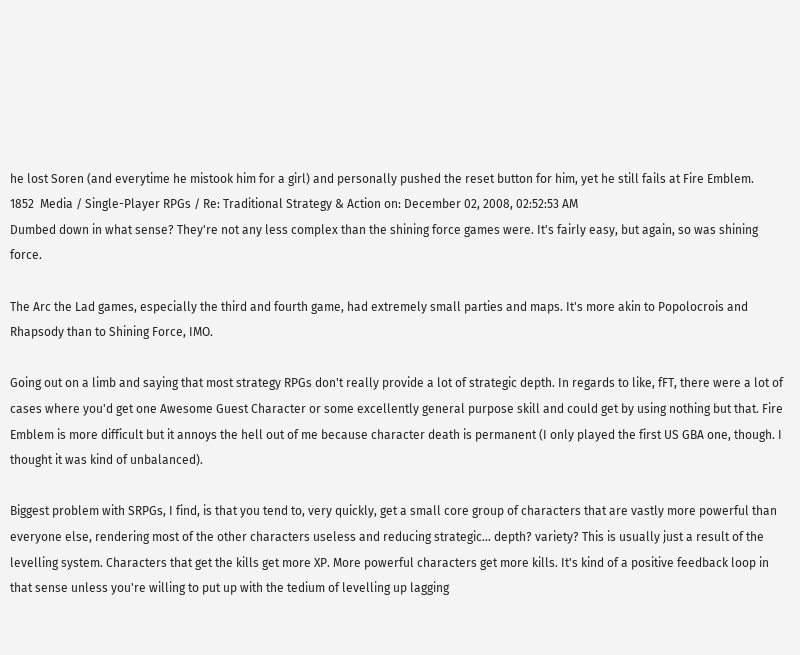he lost Soren (and everytime he mistook him for a girl) and personally pushed the reset button for him, yet he still fails at Fire Emblem.
1852  Media / Single-Player RPGs / Re: Traditional Strategy & Action on: December 02, 2008, 02:52:53 AM
Dumbed down in what sense? They're not any less complex than the shining force games were. It's fairly easy, but again, so was shining force.

The Arc the Lad games, especially the third and fourth game, had extremely small parties and maps. It's more akin to Popolocrois and Rhapsody than to Shining Force, IMO.

Going out on a limb and saying that most strategy RPGs don't really provide a lot of strategic depth. In regards to like, fFT, there were a lot of cases where you'd get one Awesome Guest Character or some excellently general purpose skill and could get by using nothing but that. Fire Emblem is more difficult but it annoys the hell out of me because character death is permanent (I only played the first US GBA one, though. I thought it was kind of unbalanced).

Biggest problem with SRPGs, I find, is that you tend to, very quickly, get a small core group of characters that are vastly more powerful than everyone else, rendering most of the other characters useless and reducing strategic... depth? variety? This is usually just a result of the levelling system. Characters that get the kills get more XP. More powerful characters get more kills. It's kind of a positive feedback loop in that sense unless you're willing to put up with the tedium of levelling up lagging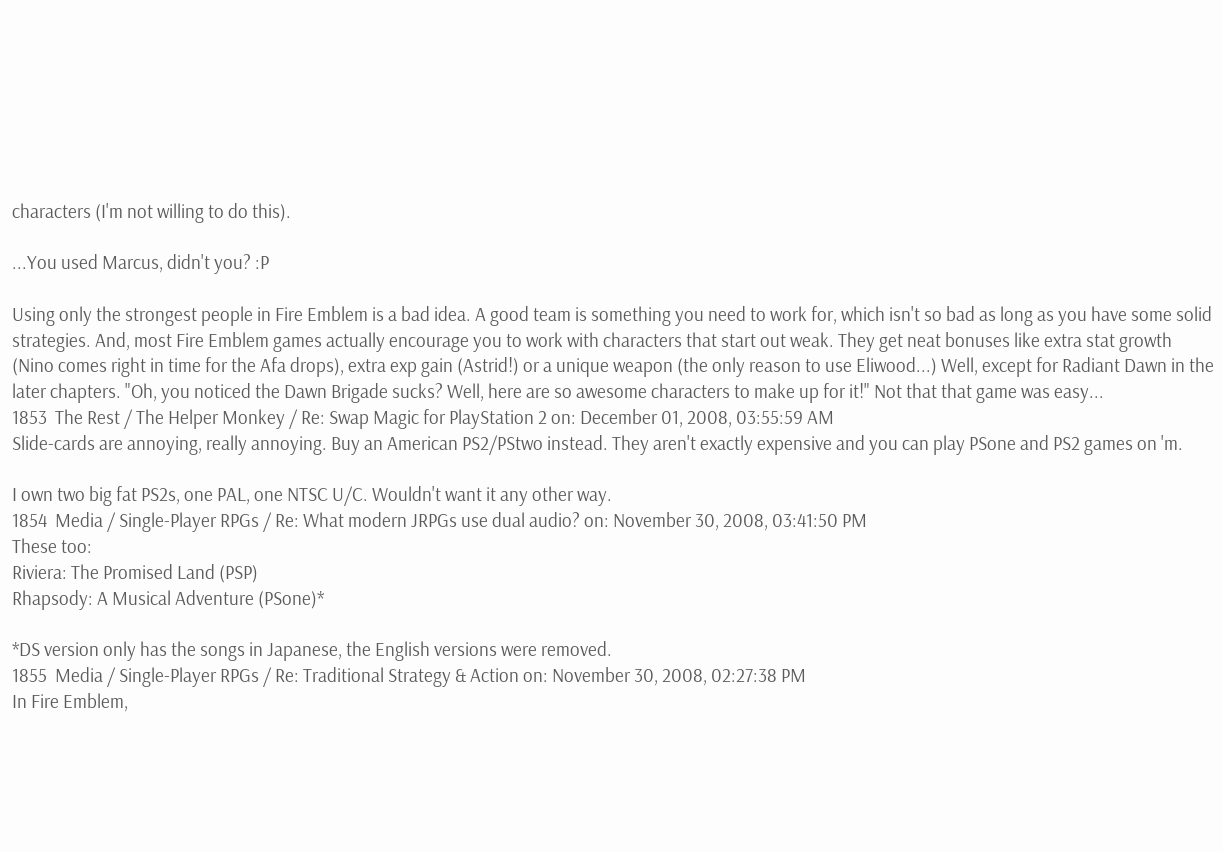characters (I'm not willing to do this).

...You used Marcus, didn't you? :P

Using only the strongest people in Fire Emblem is a bad idea. A good team is something you need to work for, which isn't so bad as long as you have some solid strategies. And, most Fire Emblem games actually encourage you to work with characters that start out weak. They get neat bonuses like extra stat growth (Nino comes right in time for the Afa drops), extra exp gain (Astrid!) or a unique weapon (the only reason to use Eliwood...) Well, except for Radiant Dawn in the later chapters. "Oh, you noticed the Dawn Brigade sucks? Well, here are so awesome characters to make up for it!" Not that that game was easy...
1853  The Rest / The Helper Monkey / Re: Swap Magic for PlayStation 2 on: December 01, 2008, 03:55:59 AM
Slide-cards are annoying, really annoying. Buy an American PS2/PStwo instead. They aren't exactly expensive and you can play PSone and PS2 games on 'm.

I own two big fat PS2s, one PAL, one NTSC U/C. Wouldn't want it any other way.
1854  Media / Single-Player RPGs / Re: What modern JRPGs use dual audio? on: November 30, 2008, 03:41:50 PM
These too:
Riviera: The Promised Land (PSP)
Rhapsody: A Musical Adventure (PSone)*

*DS version only has the songs in Japanese, the English versions were removed.
1855  Media / Single-Player RPGs / Re: Traditional Strategy & Action on: November 30, 2008, 02:27:38 PM
In Fire Emblem,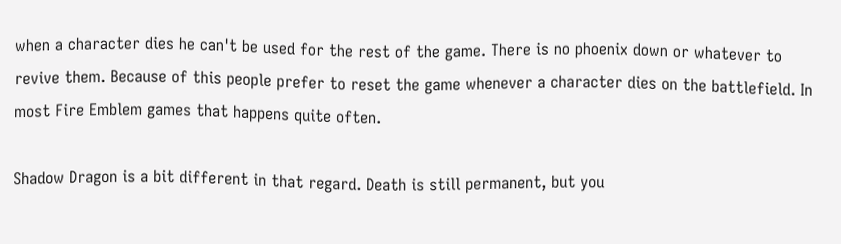when a character dies he can't be used for the rest of the game. There is no phoenix down or whatever to revive them. Because of this people prefer to reset the game whenever a character dies on the battlefield. In most Fire Emblem games that happens quite often.

Shadow Dragon is a bit different in that regard. Death is still permanent, but you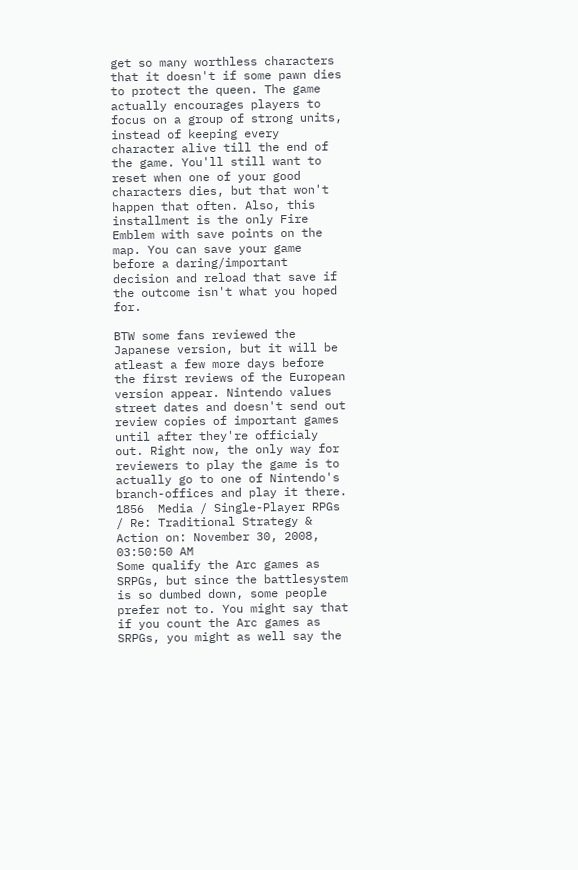get so many worthless characters that it doesn't if some pawn dies to protect the queen. The game actually encourages players to focus on a group of strong units, instead of keeping every character alive till the end of the game. You'll still want to reset when one of your good characters dies, but that won't happen that often. Also, this installment is the only Fire Emblem with save points on the map. You can save your game before a daring/important decision and reload that save if the outcome isn't what you hoped for.

BTW some fans reviewed the Japanese version, but it will be atleast a few more days before the first reviews of the European version appear. Nintendo values street dates and doesn't send out review copies of important games until after they're officialy out. Right now, the only way for reviewers to play the game is to actually go to one of Nintendo's branch-offices and play it there.
1856  Media / Single-Player RPGs / Re: Traditional Strategy & Action on: November 30, 2008, 03:50:50 AM
Some qualify the Arc games as SRPGs, but since the battlesystem is so dumbed down, some people prefer not to. You might say that if you count the Arc games as SRPGs, you might as well say the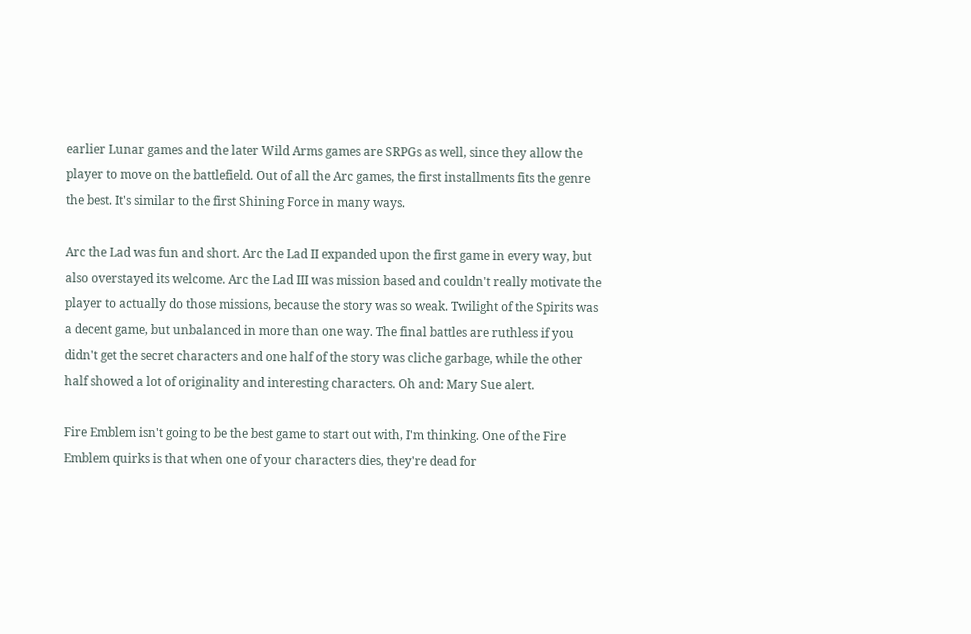earlier Lunar games and the later Wild Arms games are SRPGs as well, since they allow the player to move on the battlefield. Out of all the Arc games, the first installments fits the genre the best. It's similar to the first Shining Force in many ways.

Arc the Lad was fun and short. Arc the Lad II expanded upon the first game in every way, but also overstayed its welcome. Arc the Lad III was mission based and couldn't really motivate the player to actually do those missions, because the story was so weak. Twilight of the Spirits was a decent game, but unbalanced in more than one way. The final battles are ruthless if you didn't get the secret characters and one half of the story was cliche garbage, while the other half showed a lot of originality and interesting characters. Oh and: Mary Sue alert.

Fire Emblem isn't going to be the best game to start out with, I'm thinking. One of the Fire Emblem quirks is that when one of your characters dies, they're dead for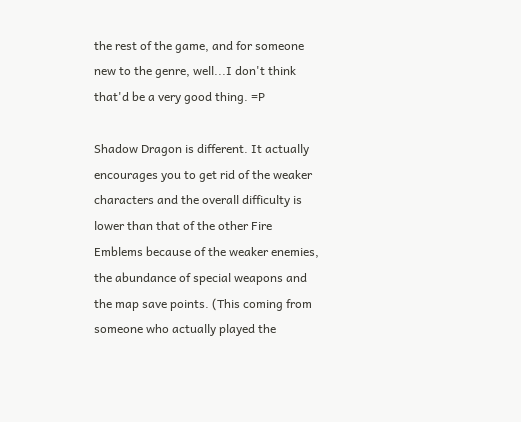the rest of the game, and for someone new to the genre, well...I don't think that'd be a very good thing. =P

Shadow Dragon is different. It actually encourages you to get rid of the weaker characters and the overall difficulty is lower than that of the other Fire Emblems because of the weaker enemies, the abundance of special weapons and the map save points. (This coming from someone who actually played the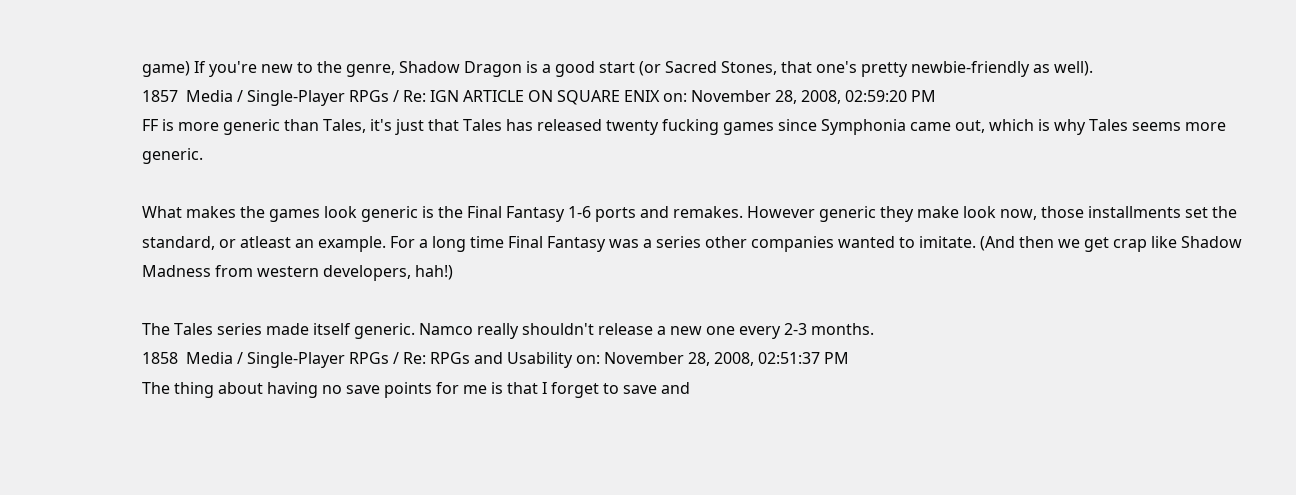game) If you're new to the genre, Shadow Dragon is a good start (or Sacred Stones, that one's pretty newbie-friendly as well).
1857  Media / Single-Player RPGs / Re: IGN ARTICLE ON SQUARE ENIX on: November 28, 2008, 02:59:20 PM
FF is more generic than Tales, it's just that Tales has released twenty fucking games since Symphonia came out, which is why Tales seems more generic.

What makes the games look generic is the Final Fantasy 1-6 ports and remakes. However generic they make look now, those installments set the standard, or atleast an example. For a long time Final Fantasy was a series other companies wanted to imitate. (And then we get crap like Shadow Madness from western developers, hah!)

The Tales series made itself generic. Namco really shouldn't release a new one every 2-3 months.
1858  Media / Single-Player RPGs / Re: RPGs and Usability on: November 28, 2008, 02:51:37 PM
The thing about having no save points for me is that I forget to save and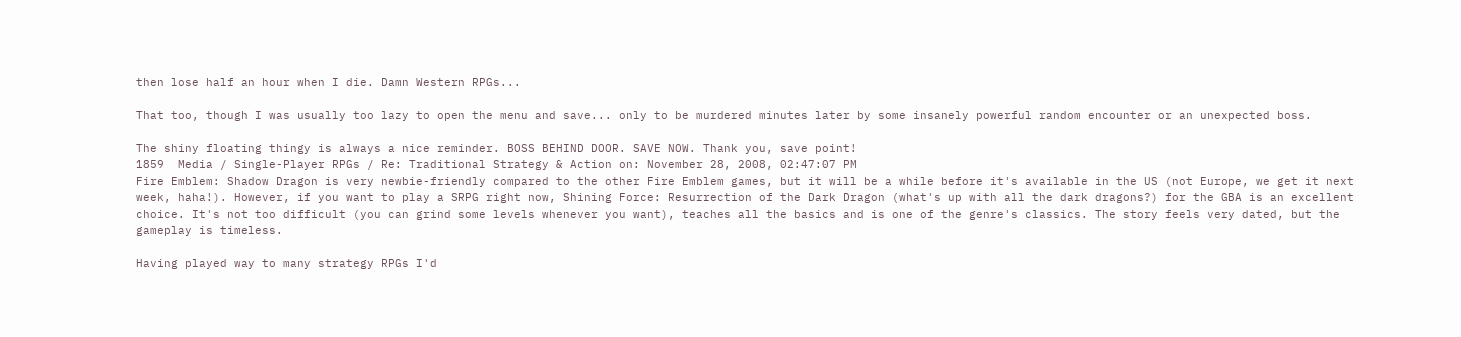then lose half an hour when I die. Damn Western RPGs...

That too, though I was usually too lazy to open the menu and save... only to be murdered minutes later by some insanely powerful random encounter or an unexpected boss.

The shiny floating thingy is always a nice reminder. BOSS BEHIND DOOR. SAVE NOW. Thank you, save point!
1859  Media / Single-Player RPGs / Re: Traditional Strategy & Action on: November 28, 2008, 02:47:07 PM
Fire Emblem: Shadow Dragon is very newbie-friendly compared to the other Fire Emblem games, but it will be a while before it's available in the US (not Europe, we get it next week, haha!). However, if you want to play a SRPG right now, Shining Force: Resurrection of the Dark Dragon (what's up with all the dark dragons?) for the GBA is an excellent choice. It's not too difficult (you can grind some levels whenever you want), teaches all the basics and is one of the genre's classics. The story feels very dated, but the gameplay is timeless.

Having played way to many strategy RPGs I'd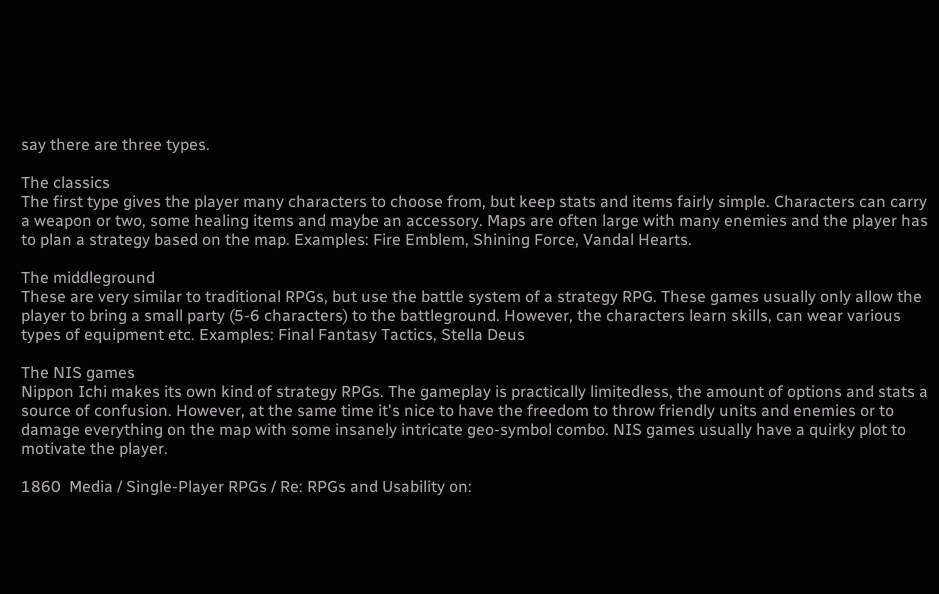say there are three types.

The classics
The first type gives the player many characters to choose from, but keep stats and items fairly simple. Characters can carry a weapon or two, some healing items and maybe an accessory. Maps are often large with many enemies and the player has to plan a strategy based on the map. Examples: Fire Emblem, Shining Force, Vandal Hearts.

The middleground
These are very similar to traditional RPGs, but use the battle system of a strategy RPG. These games usually only allow the player to bring a small party (5-6 characters) to the battleground. However, the characters learn skills, can wear various types of equipment etc. Examples: Final Fantasy Tactics, Stella Deus

The NIS games
Nippon Ichi makes its own kind of strategy RPGs. The gameplay is practically limitedless, the amount of options and stats a source of confusion. However, at the same time it's nice to have the freedom to throw friendly units and enemies or to damage everything on the map with some insanely intricate geo-symbol combo. NIS games usually have a quirky plot to motivate the player.

1860  Media / Single-Player RPGs / Re: RPGs and Usability on: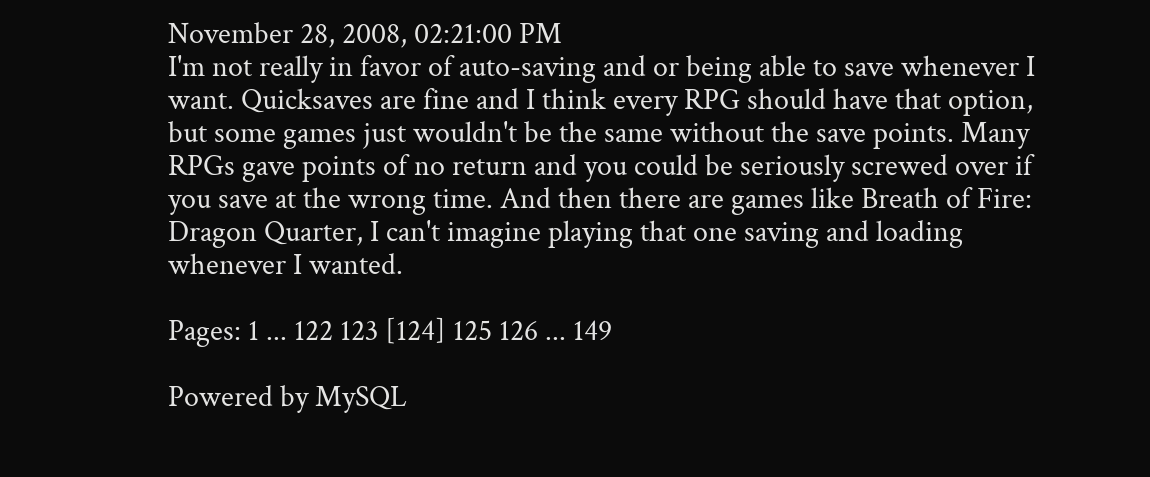November 28, 2008, 02:21:00 PM
I'm not really in favor of auto-saving and or being able to save whenever I want. Quicksaves are fine and I think every RPG should have that option, but some games just wouldn't be the same without the save points. Many RPGs gave points of no return and you could be seriously screwed over if you save at the wrong time. And then there are games like Breath of Fire: Dragon Quarter, I can't imagine playing that one saving and loading whenever I wanted.

Pages: 1 ... 122 123 [124] 125 126 ... 149

Powered by MySQL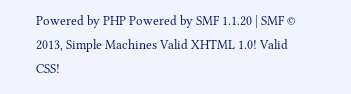Powered by PHP Powered by SMF 1.1.20 | SMF © 2013, Simple Machines Valid XHTML 1.0! Valid CSS!